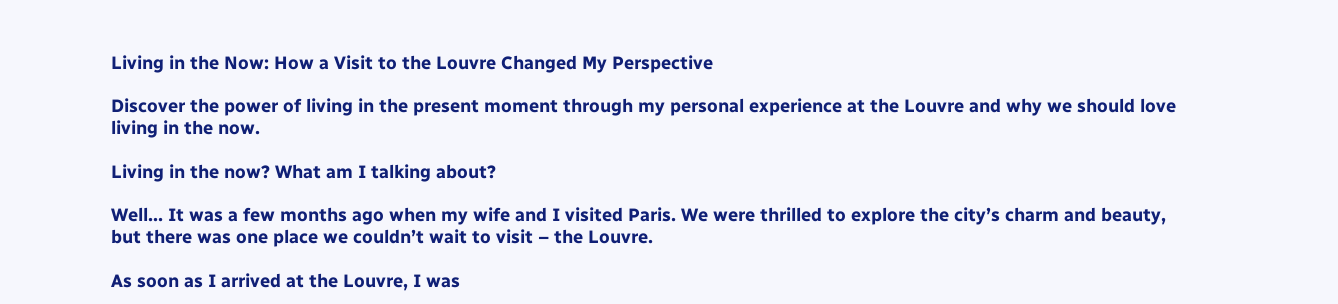Living in the Now: How a Visit to the Louvre Changed My Perspective

Discover the power of living in the present moment through my personal experience at the Louvre and why we should love living in the now.

Living in the now? What am I talking about?

Well… It was a few months ago when my wife and I visited Paris. We were thrilled to explore the city’s charm and beauty, but there was one place we couldn’t wait to visit – the Louvre.

As soon as I arrived at the Louvre, I was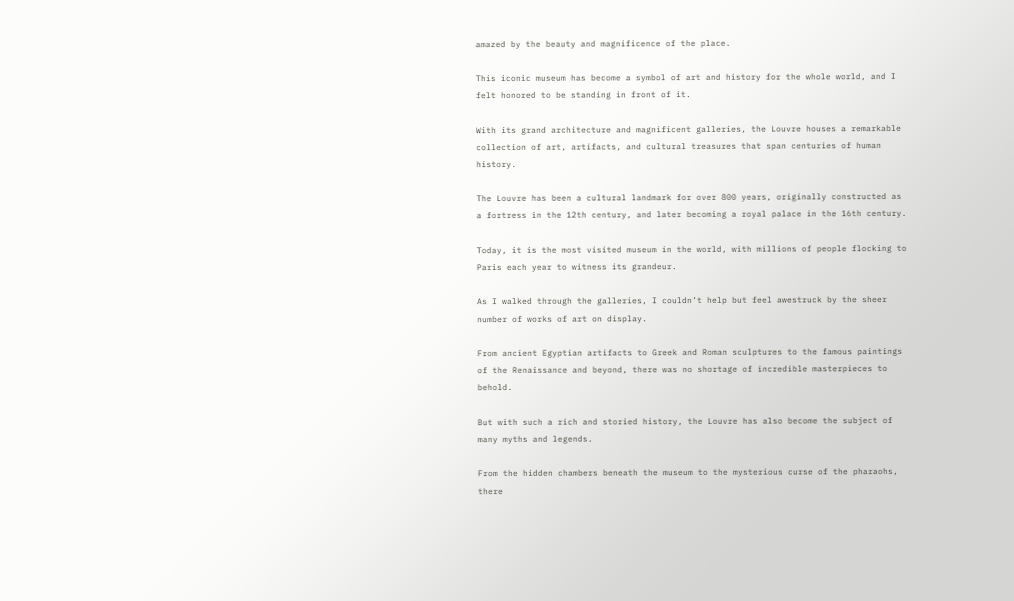amazed by the beauty and magnificence of the place.

This iconic museum has become a symbol of art and history for the whole world, and I felt honored to be standing in front of it.

With its grand architecture and magnificent galleries, the Louvre houses a remarkable collection of art, artifacts, and cultural treasures that span centuries of human history.

The Louvre has been a cultural landmark for over 800 years, originally constructed as a fortress in the 12th century, and later becoming a royal palace in the 16th century.

Today, it is the most visited museum in the world, with millions of people flocking to Paris each year to witness its grandeur.

As I walked through the galleries, I couldn’t help but feel awestruck by the sheer number of works of art on display.

From ancient Egyptian artifacts to Greek and Roman sculptures to the famous paintings of the Renaissance and beyond, there was no shortage of incredible masterpieces to behold.

But with such a rich and storied history, the Louvre has also become the subject of many myths and legends.

From the hidden chambers beneath the museum to the mysterious curse of the pharaohs, there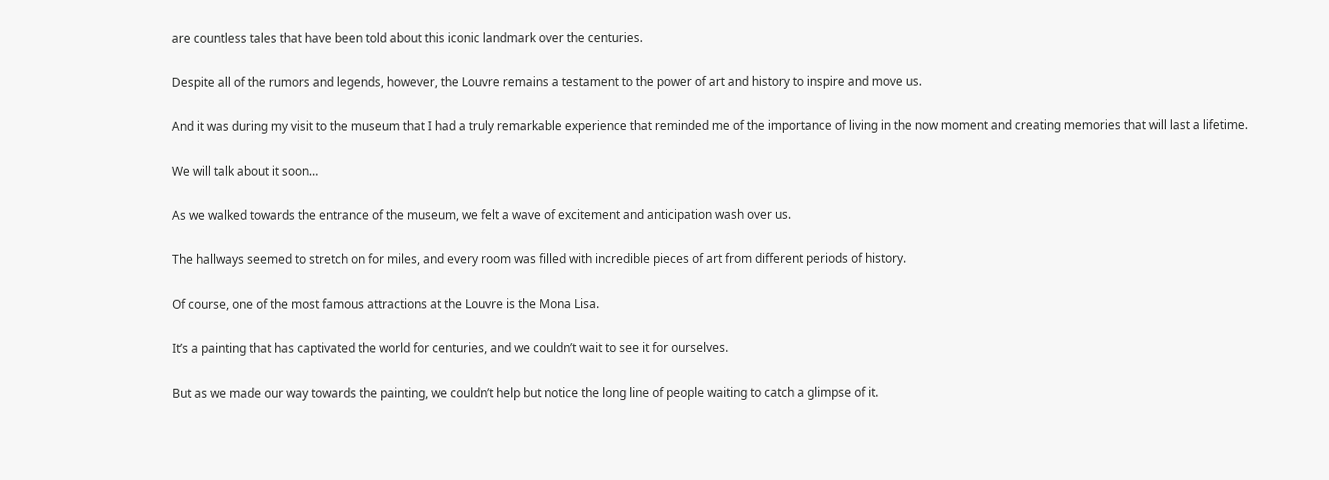are countless tales that have been told about this iconic landmark over the centuries.

Despite all of the rumors and legends, however, the Louvre remains a testament to the power of art and history to inspire and move us.

And it was during my visit to the museum that I had a truly remarkable experience that reminded me of the importance of living in the now moment and creating memories that will last a lifetime.

We will talk about it soon…

As we walked towards the entrance of the museum, we felt a wave of excitement and anticipation wash over us.

The hallways seemed to stretch on for miles, and every room was filled with incredible pieces of art from different periods of history.

Of course, one of the most famous attractions at the Louvre is the Mona Lisa.

It’s a painting that has captivated the world for centuries, and we couldn’t wait to see it for ourselves.

But as we made our way towards the painting, we couldn’t help but notice the long line of people waiting to catch a glimpse of it.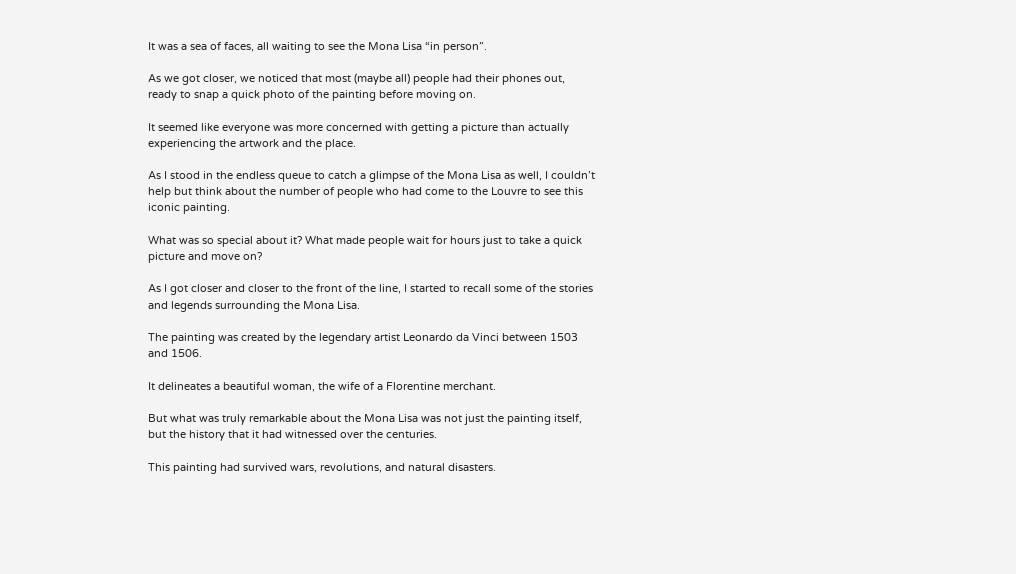It was a sea of faces, all waiting to see the Mona Lisa “in person”.

As we got closer, we noticed that most (maybe all) people had their phones out, ready to snap a quick photo of the painting before moving on.

It seemed like everyone was more concerned with getting a picture than actually experiencing the artwork and the place.

As I stood in the endless queue to catch a glimpse of the Mona Lisa as well, I couldn’t help but think about the number of people who had come to the Louvre to see this iconic painting.

What was so special about it? What made people wait for hours just to take a quick picture and move on?

As I got closer and closer to the front of the line, I started to recall some of the stories and legends surrounding the Mona Lisa.

The painting was created by the legendary artist Leonardo da Vinci between 1503 and 1506.

It delineates a beautiful woman, the wife of a Florentine merchant.

But what was truly remarkable about the Mona Lisa was not just the painting itself, but the history that it had witnessed over the centuries.

This painting had survived wars, revolutions, and natural disasters.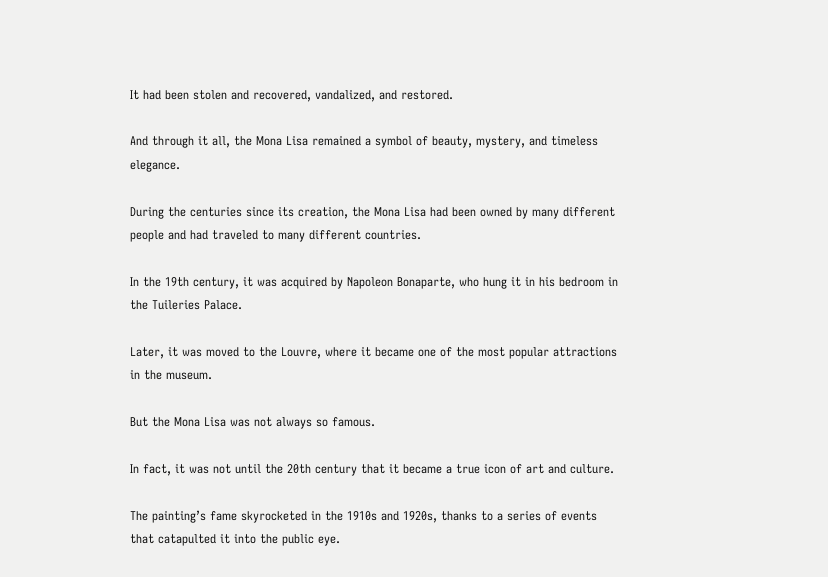It had been stolen and recovered, vandalized, and restored.

And through it all, the Mona Lisa remained a symbol of beauty, mystery, and timeless elegance.

During the centuries since its creation, the Mona Lisa had been owned by many different people and had traveled to many different countries.

In the 19th century, it was acquired by Napoleon Bonaparte, who hung it in his bedroom in the Tuileries Palace.

Later, it was moved to the Louvre, where it became one of the most popular attractions in the museum.

But the Mona Lisa was not always so famous.

In fact, it was not until the 20th century that it became a true icon of art and culture.

The painting’s fame skyrocketed in the 1910s and 1920s, thanks to a series of events that catapulted it into the public eye.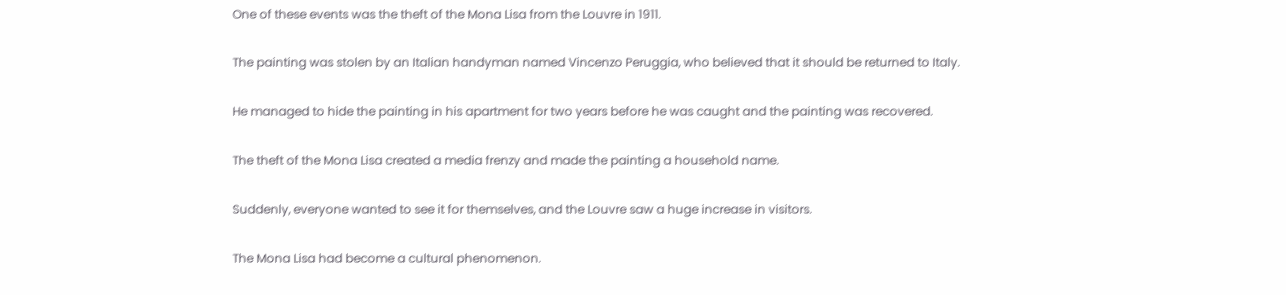One of these events was the theft of the Mona Lisa from the Louvre in 1911.

The painting was stolen by an Italian handyman named Vincenzo Peruggia, who believed that it should be returned to Italy.

He managed to hide the painting in his apartment for two years before he was caught and the painting was recovered.

The theft of the Mona Lisa created a media frenzy and made the painting a household name.

Suddenly, everyone wanted to see it for themselves, and the Louvre saw a huge increase in visitors.

The Mona Lisa had become a cultural phenomenon.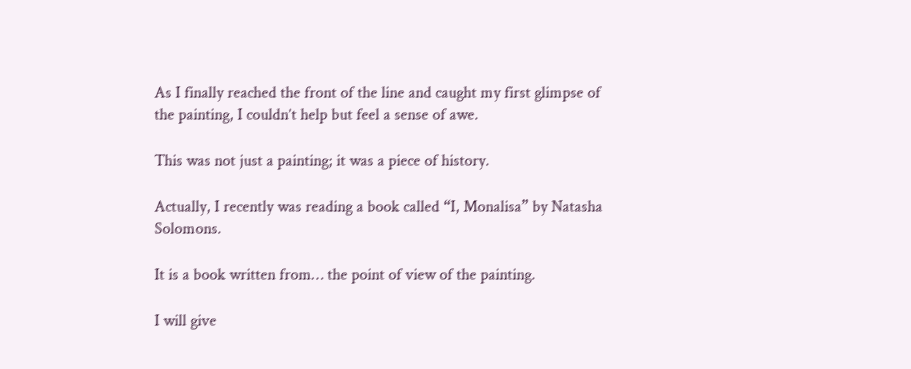As I finally reached the front of the line and caught my first glimpse of the painting, I couldn’t help but feel a sense of awe.

This was not just a painting; it was a piece of history.

Actually, I recently was reading a book called “I, Monalisa” by Natasha Solomons.

It is a book written from… the point of view of the painting.

I will give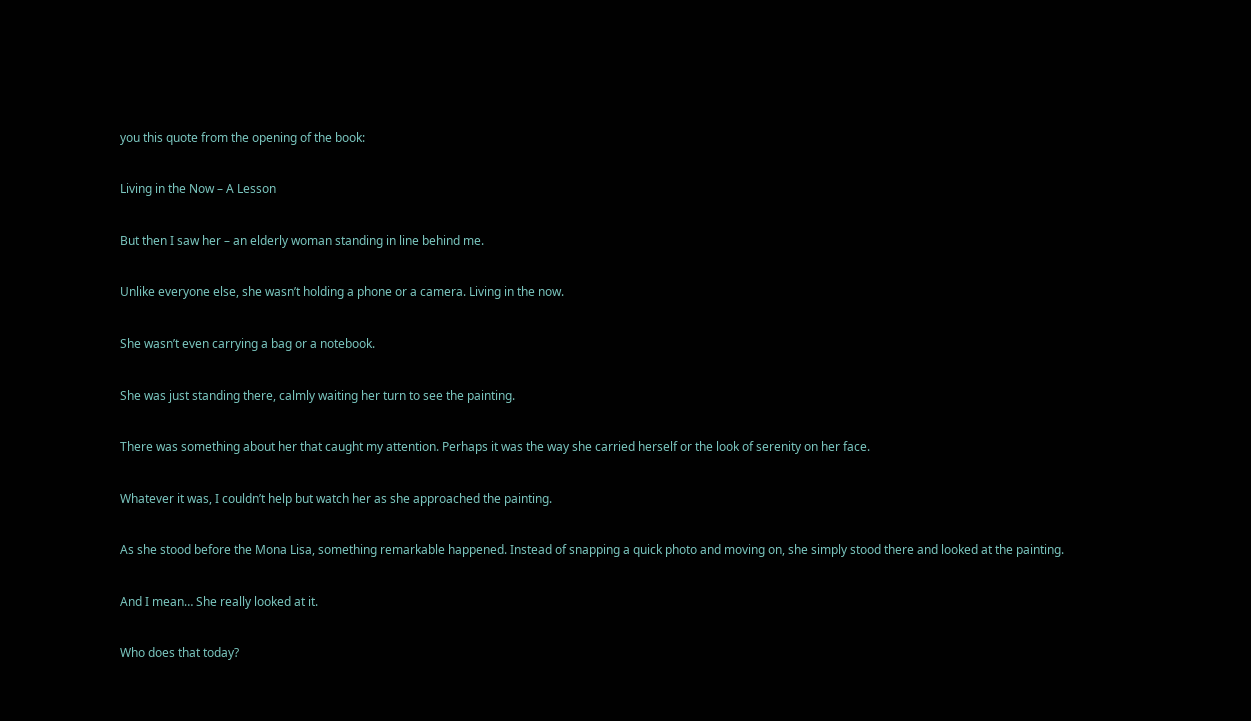you this quote from the opening of the book:

Living in the Now – A Lesson

But then I saw her – an elderly woman standing in line behind me.

Unlike everyone else, she wasn’t holding a phone or a camera. Living in the now.

She wasn’t even carrying a bag or a notebook.

She was just standing there, calmly waiting her turn to see the painting.

There was something about her that caught my attention. Perhaps it was the way she carried herself or the look of serenity on her face.

Whatever it was, I couldn’t help but watch her as she approached the painting.

As she stood before the Mona Lisa, something remarkable happened. Instead of snapping a quick photo and moving on, she simply stood there and looked at the painting.

And I mean… She really looked at it.

Who does that today?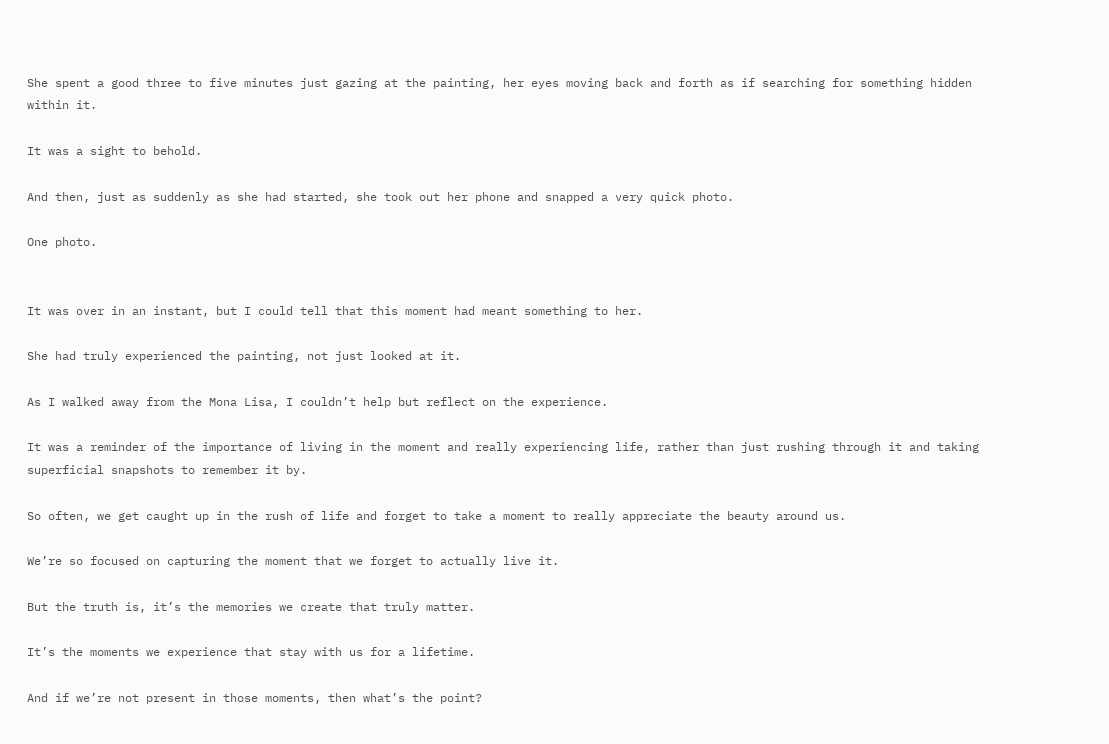She spent a good three to five minutes just gazing at the painting, her eyes moving back and forth as if searching for something hidden within it.

It was a sight to behold.

And then, just as suddenly as she had started, she took out her phone and snapped a very quick photo.

One photo.


It was over in an instant, but I could tell that this moment had meant something to her.

She had truly experienced the painting, not just looked at it.

As I walked away from the Mona Lisa, I couldn’t help but reflect on the experience.

It was a reminder of the importance of living in the moment and really experiencing life, rather than just rushing through it and taking superficial snapshots to remember it by.

So often, we get caught up in the rush of life and forget to take a moment to really appreciate the beauty around us.

We’re so focused on capturing the moment that we forget to actually live it.

But the truth is, it’s the memories we create that truly matter.

It’s the moments we experience that stay with us for a lifetime.

And if we’re not present in those moments, then what’s the point?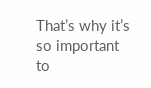That’s why it’s so important to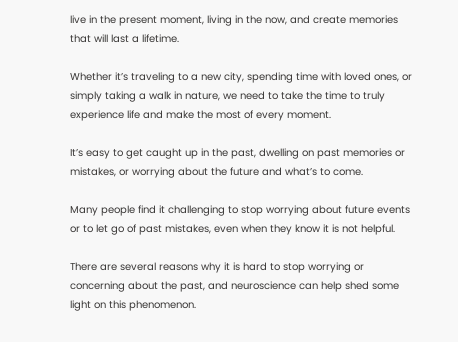live in the present moment, living in the now, and create memories that will last a lifetime.

Whether it’s traveling to a new city, spending time with loved ones, or simply taking a walk in nature, we need to take the time to truly experience life and make the most of every moment.

It’s easy to get caught up in the past, dwelling on past memories or mistakes, or worrying about the future and what’s to come.

Many people find it challenging to stop worrying about future events or to let go of past mistakes, even when they know it is not helpful.

There are several reasons why it is hard to stop worrying or concerning about the past, and neuroscience can help shed some light on this phenomenon.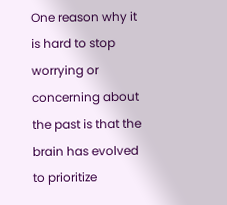One reason why it is hard to stop worrying or concerning about the past is that the brain has evolved to prioritize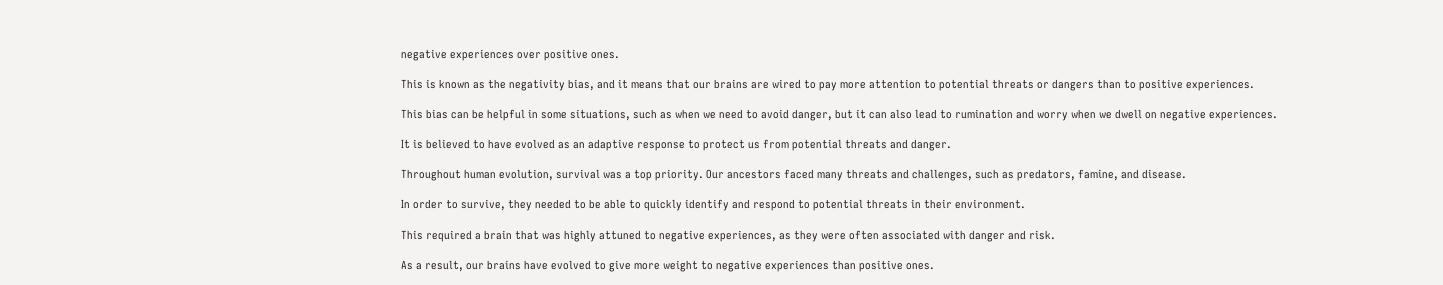negative experiences over positive ones.

This is known as the negativity bias, and it means that our brains are wired to pay more attention to potential threats or dangers than to positive experiences.

This bias can be helpful in some situations, such as when we need to avoid danger, but it can also lead to rumination and worry when we dwell on negative experiences.

It is believed to have evolved as an adaptive response to protect us from potential threats and danger.

Throughout human evolution, survival was a top priority. Our ancestors faced many threats and challenges, such as predators, famine, and disease.

In order to survive, they needed to be able to quickly identify and respond to potential threats in their environment.

This required a brain that was highly attuned to negative experiences, as they were often associated with danger and risk.

As a result, our brains have evolved to give more weight to negative experiences than positive ones.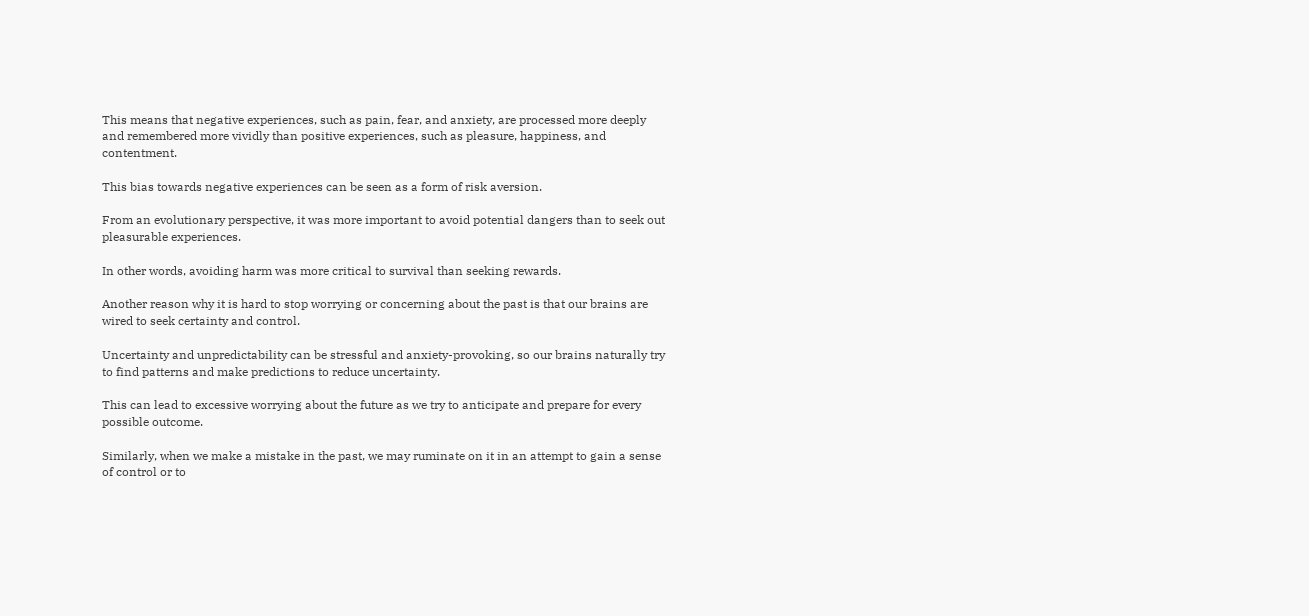This means that negative experiences, such as pain, fear, and anxiety, are processed more deeply and remembered more vividly than positive experiences, such as pleasure, happiness, and contentment.

This bias towards negative experiences can be seen as a form of risk aversion.

From an evolutionary perspective, it was more important to avoid potential dangers than to seek out pleasurable experiences.

In other words, avoiding harm was more critical to survival than seeking rewards.

Another reason why it is hard to stop worrying or concerning about the past is that our brains are wired to seek certainty and control.

Uncertainty and unpredictability can be stressful and anxiety-provoking, so our brains naturally try to find patterns and make predictions to reduce uncertainty.

This can lead to excessive worrying about the future as we try to anticipate and prepare for every possible outcome.

Similarly, when we make a mistake in the past, we may ruminate on it in an attempt to gain a sense of control or to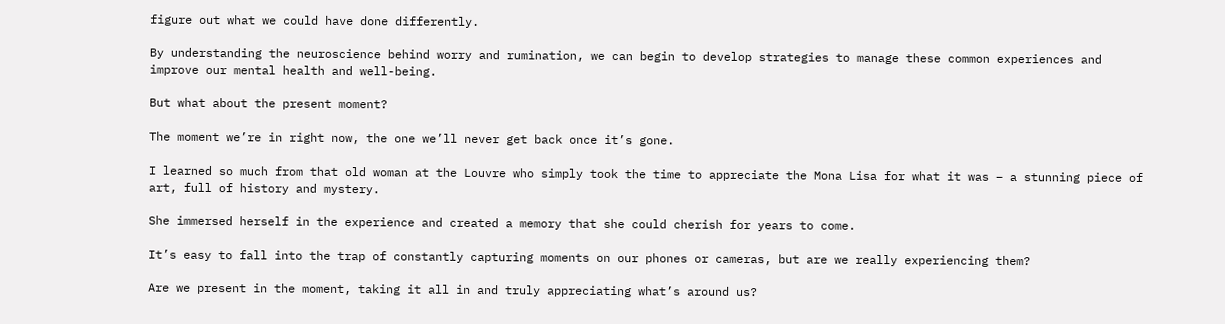figure out what we could have done differently.

By understanding the neuroscience behind worry and rumination, we can begin to develop strategies to manage these common experiences and improve our mental health and well-being.

But what about the present moment?

The moment we’re in right now, the one we’ll never get back once it’s gone.

I learned so much from that old woman at the Louvre who simply took the time to appreciate the Mona Lisa for what it was – a stunning piece of art, full of history and mystery.

She immersed herself in the experience and created a memory that she could cherish for years to come.

It’s easy to fall into the trap of constantly capturing moments on our phones or cameras, but are we really experiencing them?

Are we present in the moment, taking it all in and truly appreciating what’s around us?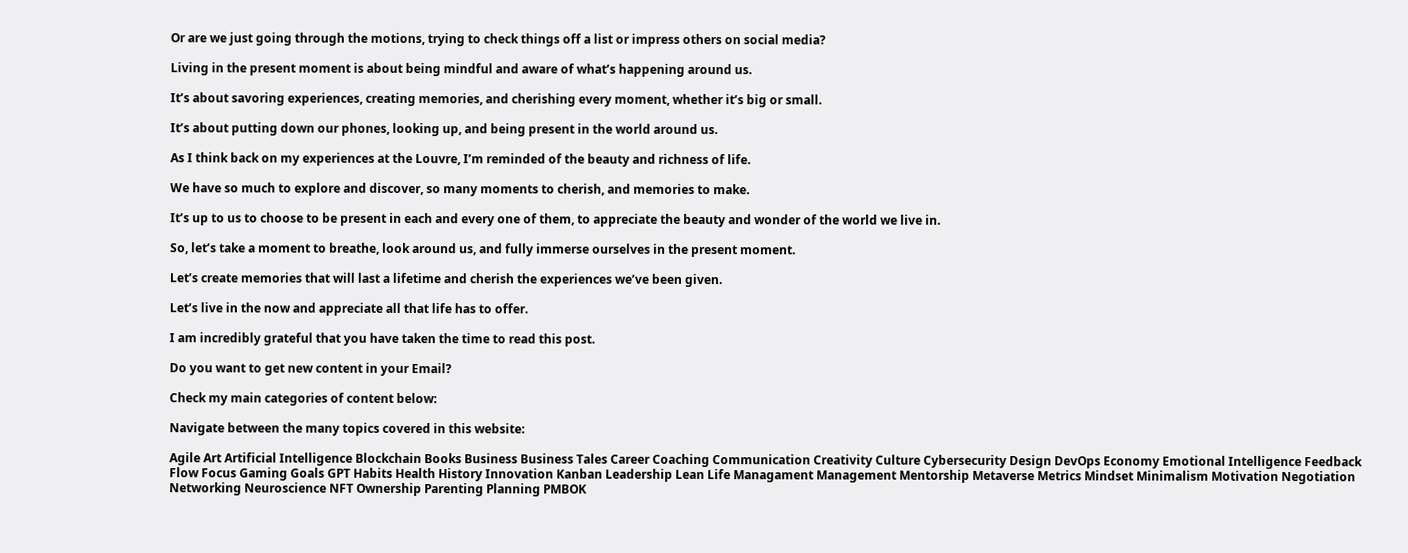Or are we just going through the motions, trying to check things off a list or impress others on social media?

Living in the present moment is about being mindful and aware of what’s happening around us.

It’s about savoring experiences, creating memories, and cherishing every moment, whether it’s big or small.

It’s about putting down our phones, looking up, and being present in the world around us.

As I think back on my experiences at the Louvre, I’m reminded of the beauty and richness of life.

We have so much to explore and discover, so many moments to cherish, and memories to make.

It’s up to us to choose to be present in each and every one of them, to appreciate the beauty and wonder of the world we live in.

So, let’s take a moment to breathe, look around us, and fully immerse ourselves in the present moment.

Let’s create memories that will last a lifetime and cherish the experiences we’ve been given.

Let’s live in the now and appreciate all that life has to offer.

I am incredibly grateful that you have taken the time to read this post.

Do you want to get new content in your Email?

Check my main categories of content below:

Navigate between the many topics covered in this website:

Agile Art Artificial Intelligence Blockchain Books Business Business Tales Career Coaching Communication Creativity Culture Cybersecurity Design DevOps Economy Emotional Intelligence Feedback Flow Focus Gaming Goals GPT Habits Health History Innovation Kanban Leadership Lean Life Managament Management Mentorship Metaverse Metrics Mindset Minimalism Motivation Negotiation Networking Neuroscience NFT Ownership Parenting Planning PMBOK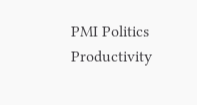PMI Politics Productivity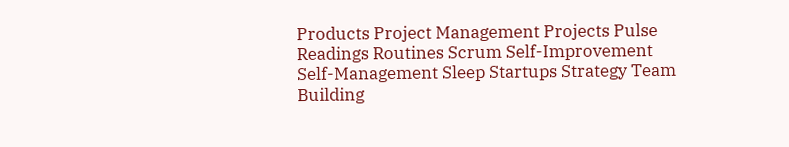Products Project Management Projects Pulse Readings Routines Scrum Self-Improvement Self-Management Sleep Startups Strategy Team Building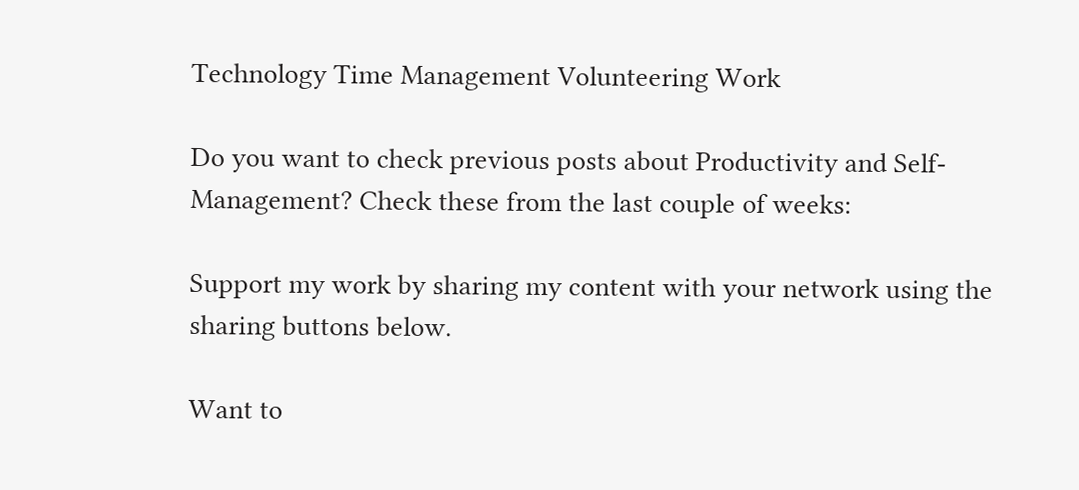Technology Time Management Volunteering Work

Do you want to check previous posts about Productivity and Self-Management? Check these from the last couple of weeks:

Support my work by sharing my content with your network using the sharing buttons below.

Want to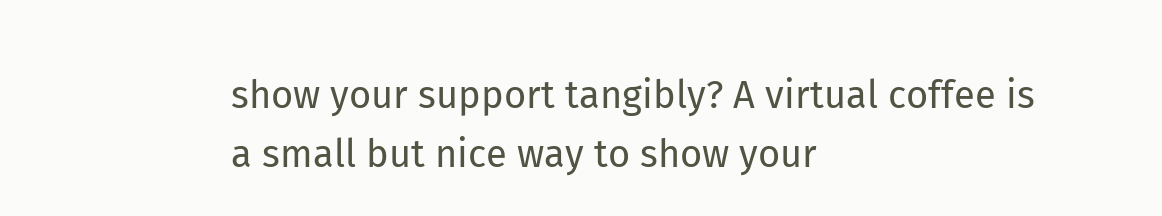show your support tangibly? A virtual coffee is a small but nice way to show your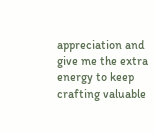appreciation and give me the extra energy to keep crafting valuable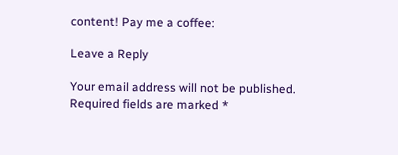content! Pay me a coffee:

Leave a Reply

Your email address will not be published. Required fields are marked *